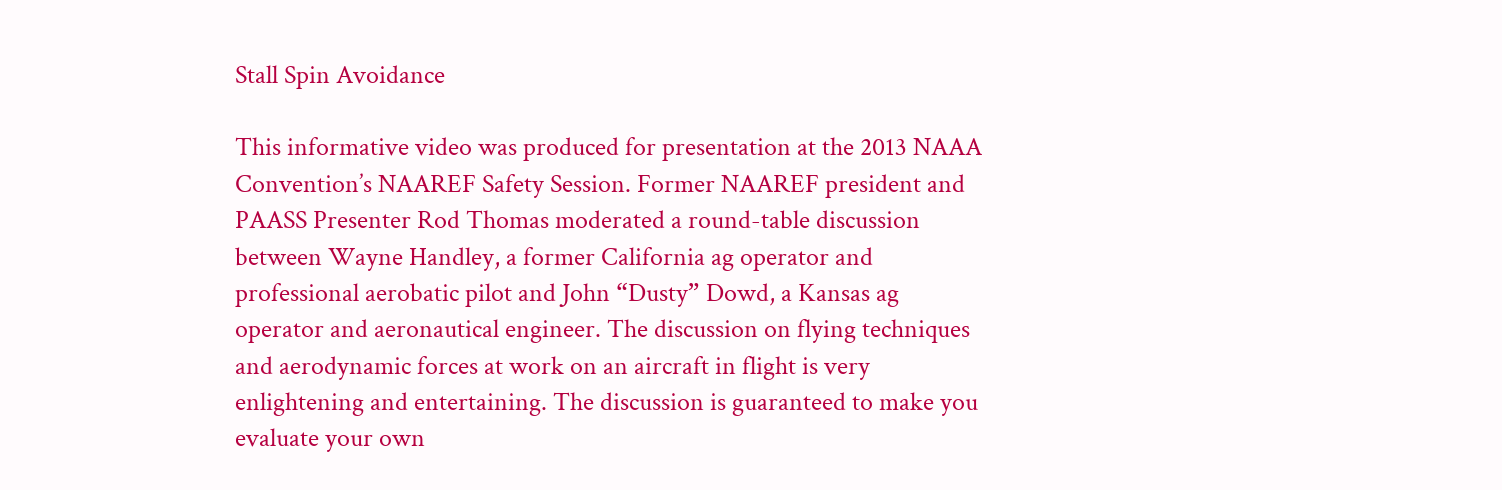Stall Spin Avoidance

This informative video was produced for presentation at the 2013 NAAA Convention’s NAAREF Safety Session. Former NAAREF president and PAASS Presenter Rod Thomas moderated a round-table discussion between Wayne Handley, a former California ag operator and professional aerobatic pilot and John “Dusty” Dowd, a Kansas ag operator and aeronautical engineer. The discussion on flying techniques and aerodynamic forces at work on an aircraft in flight is very enlightening and entertaining. The discussion is guaranteed to make you evaluate your own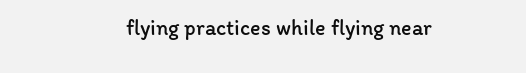flying practices while flying near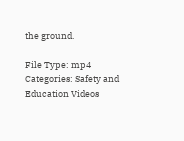the ground.

File Type: mp4
Categories: Safety and Education Videos